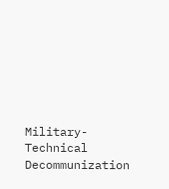Military-Technical Decommunization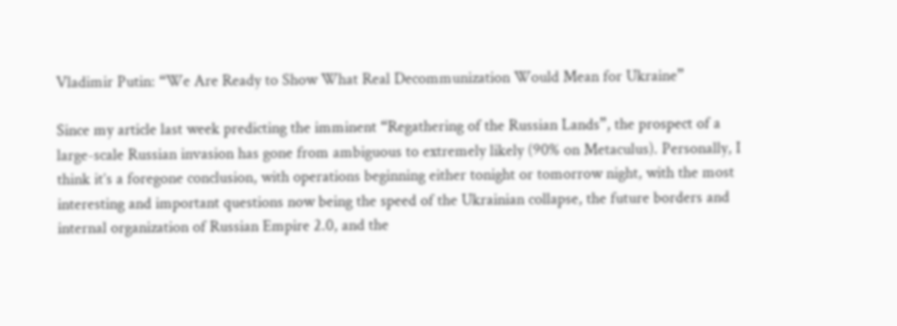Vladimir Putin: “We Are Ready to Show What Real Decommunization Would Mean for Ukraine”

Since my article last week predicting the imminent “Regathering of the Russian Lands”, the prospect of a large-scale Russian invasion has gone from ambiguous to extremely likely (90% on Metaculus). Personally, I think it’s a foregone conclusion, with operations beginning either tonight or tomorrow night, with the most interesting and important questions now being the speed of the Ukrainian collapse, the future borders and internal organization of Russian Empire 2.0, and the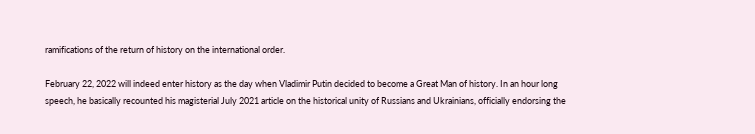ramifications of the return of history on the international order.

February 22, 2022 will indeed enter history as the day when Vladimir Putin decided to become a Great Man of history. In an hour long speech, he basically recounted his magisterial July 2021 article on the historical unity of Russians and Ukrainians, officially endorsing the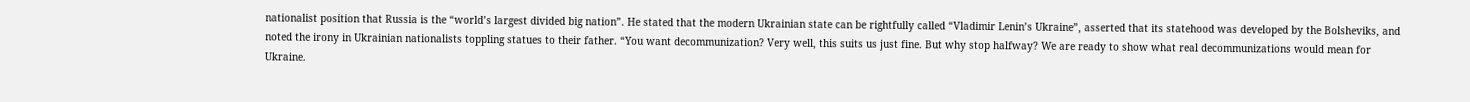nationalist position that Russia is the “world’s largest divided big nation”. He stated that the modern Ukrainian state can be rightfully called “Vladimir Lenin’s Ukraine”, asserted that its statehood was developed by the Bolsheviks, and noted the irony in Ukrainian nationalists toppling statues to their father. “You want decommunization? Very well, this suits us just fine. But why stop halfway? We are ready to show what real decommunizations would mean for Ukraine.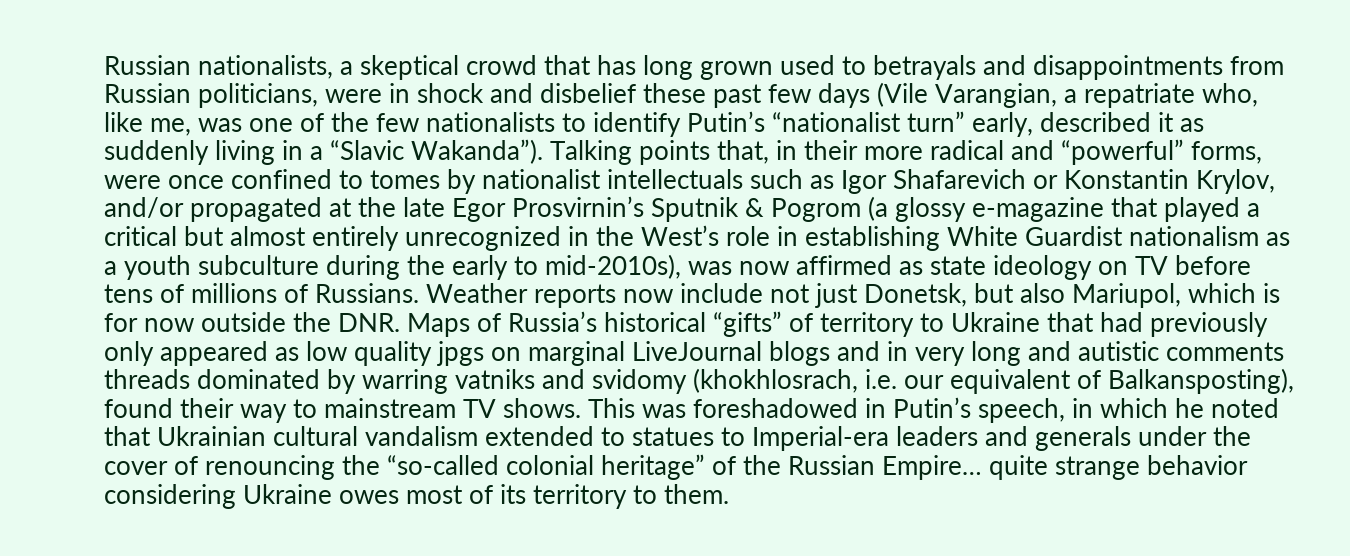Russian nationalists, a skeptical crowd that has long grown used to betrayals and disappointments from Russian politicians, were in shock and disbelief these past few days (Vile Varangian, a repatriate who, like me, was one of the few nationalists to identify Putin’s “nationalist turn” early, described it as suddenly living in a “Slavic Wakanda”). Talking points that, in their more radical and “powerful” forms, were once confined to tomes by nationalist intellectuals such as Igor Shafarevich or Konstantin Krylov, and/or propagated at the late Egor Prosvirnin’s Sputnik & Pogrom (a glossy e-magazine that played a critical but almost entirely unrecognized in the West’s role in establishing White Guardist nationalism as a youth subculture during the early to mid-2010s), was now affirmed as state ideology on TV before tens of millions of Russians. Weather reports now include not just Donetsk, but also Mariupol, which is for now outside the DNR. Maps of Russia’s historical “gifts” of territory to Ukraine that had previously only appeared as low quality jpgs on marginal LiveJournal blogs and in very long and autistic comments threads dominated by warring vatniks and svidomy (khokhlosrach, i.e. our equivalent of Balkansposting), found their way to mainstream TV shows. This was foreshadowed in Putin’s speech, in which he noted that Ukrainian cultural vandalism extended to statues to Imperial-era leaders and generals under the cover of renouncing the “so-called colonial heritage” of the Russian Empire… quite strange behavior considering Ukraine owes most of its territory to them.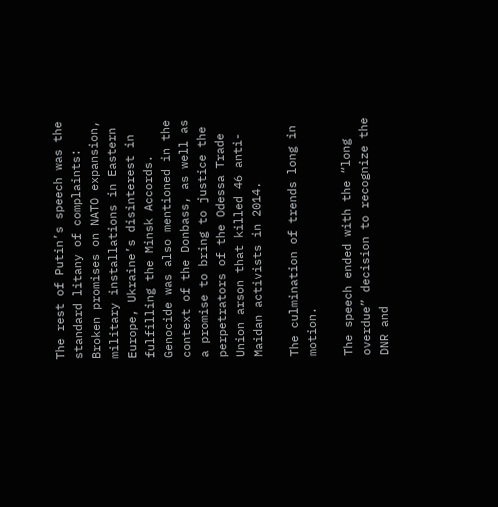The rest of Putin’s speech was the standard litany of complaints: Broken promises on NATO expansion, military installations in Eastern Europe, Ukraine’s disinterest in fulfilling the Minsk Accords. Genocide was also mentioned in the context of the Donbass, as well as a promise to bring to justice the perpetrators of the Odessa Trade Union arson that killed 46 anti-Maidan activists in 2014.

The culmination of trends long in motion.

The speech ended with the “long overdue” decision to recognize the DNR and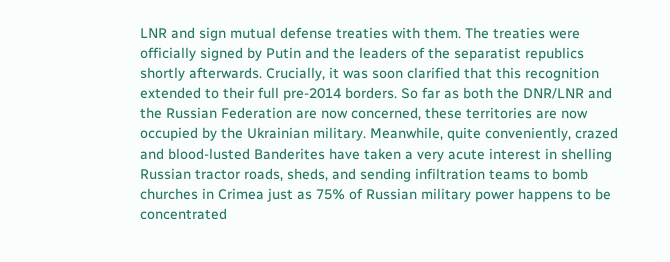LNR and sign mutual defense treaties with them. The treaties were officially signed by Putin and the leaders of the separatist republics shortly afterwards. Crucially, it was soon clarified that this recognition extended to their full pre-2014 borders. So far as both the DNR/LNR and the Russian Federation are now concerned, these territories are now occupied by the Ukrainian military. Meanwhile, quite conveniently, crazed and blood-lusted Banderites have taken a very acute interest in shelling Russian tractor roads, sheds, and sending infiltration teams to bomb churches in Crimea just as 75% of Russian military power happens to be concentrated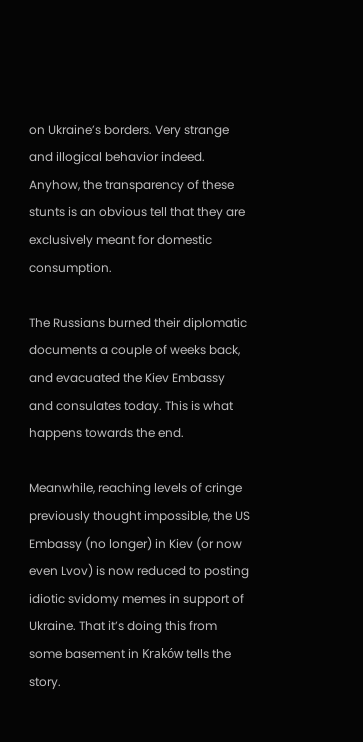on Ukraine’s borders. Very strange and illogical behavior indeed. Anyhow, the transparency of these stunts is an obvious tell that they are exclusively meant for domestic consumption.

The Russians burned their diplomatic documents a couple of weeks back, and evacuated the Kiev Embassy and consulates today. This is what happens towards the end.

Meanwhile, reaching levels of cringe previously thought impossible, the US Embassy (no longer) in Kiev (or now even Lvov) is now reduced to posting idiotic svidomy memes in support of Ukraine. That it’s doing this from some basement in Kraków tells the story.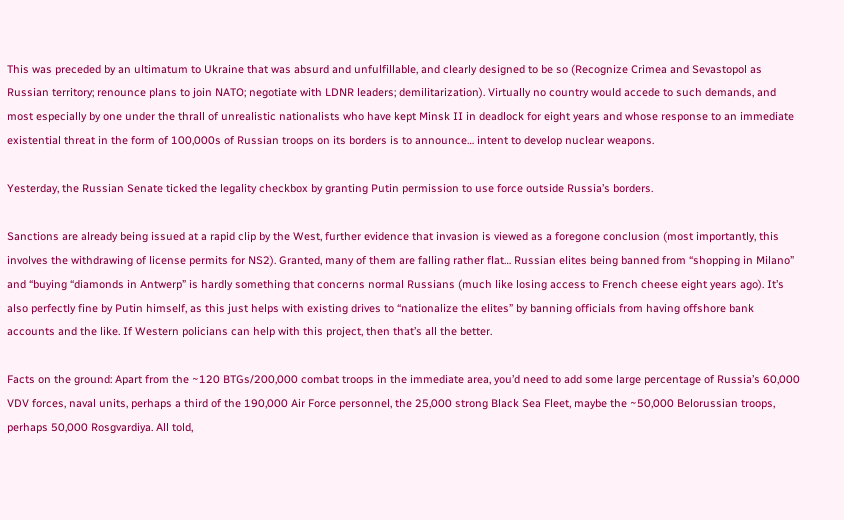This was preceded by an ultimatum to Ukraine that was absurd and unfulfillable, and clearly designed to be so (Recognize Crimea and Sevastopol as Russian territory; renounce plans to join NATO; negotiate with LDNR leaders; demilitarization). Virtually no country would accede to such demands, and most especially by one under the thrall of unrealistic nationalists who have kept Minsk II in deadlock for eight years and whose response to an immediate existential threat in the form of 100,000s of Russian troops on its borders is to announce… intent to develop nuclear weapons.

Yesterday, the Russian Senate ticked the legality checkbox by granting Putin permission to use force outside Russia’s borders.

Sanctions are already being issued at a rapid clip by the West, further evidence that invasion is viewed as a foregone conclusion (most importantly, this involves the withdrawing of license permits for NS2). Granted, many of them are falling rather flat… Russian elites being banned from “shopping in Milano” and “buying “diamonds in Antwerp” is hardly something that concerns normal Russians (much like losing access to French cheese eight years ago). It’s also perfectly fine by Putin himself, as this just helps with existing drives to “nationalize the elites” by banning officials from having offshore bank accounts and the like. If Western policians can help with this project, then that’s all the better.

Facts on the ground: Apart from the ~120 BTGs/200,000 combat troops in the immediate area, you’d need to add some large percentage of Russia’s 60,000 VDV forces, naval units, perhaps a third of the 190,000 Air Force personnel, the 25,000 strong Black Sea Fleet, maybe the ~50,000 Belorussian troops, perhaps 50,000 Rosgvardiya. All told,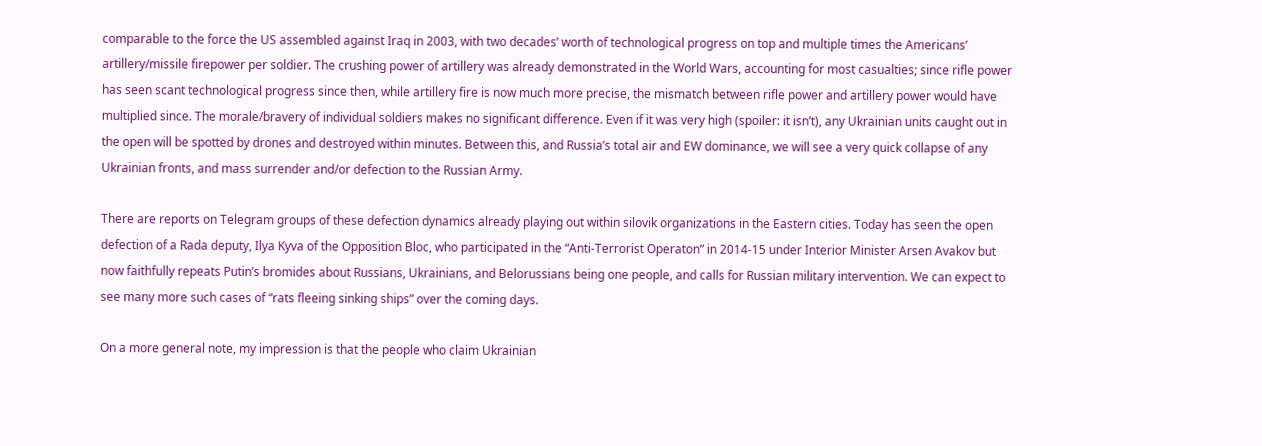comparable to the force the US assembled against Iraq in 2003, with two decades’ worth of technological progress on top and multiple times the Americans’ artillery/missile firepower per soldier. The crushing power of artillery was already demonstrated in the World Wars, accounting for most casualties; since rifle power has seen scant technological progress since then, while artillery fire is now much more precise, the mismatch between rifle power and artillery power would have multiplied since. The morale/bravery of individual soldiers makes no significant difference. Even if it was very high (spoiler: it isn’t), any Ukrainian units caught out in the open will be spotted by drones and destroyed within minutes. Between this, and Russia’s total air and EW dominance, we will see a very quick collapse of any Ukrainian fronts, and mass surrender and/or defection to the Russian Army.

There are reports on Telegram groups of these defection dynamics already playing out within silovik organizations in the Eastern cities. Today has seen the open defection of a Rada deputy, Ilya Kyva of the Opposition Bloc, who participated in the “Anti-Terrorist Operaton” in 2014-15 under Interior Minister Arsen Avakov but now faithfully repeats Putin’s bromides about Russians, Ukrainians, and Belorussians being one people, and calls for Russian military intervention. We can expect to see many more such cases of “rats fleeing sinking ships” over the coming days.

On a more general note, my impression is that the people who claim Ukrainian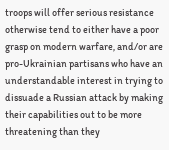troops will offer serious resistance otherwise tend to either have a poor grasp on modern warfare, and/or are pro-Ukrainian partisans who have an understandable interest in trying to dissuade a Russian attack by making their capabilities out to be more threatening than they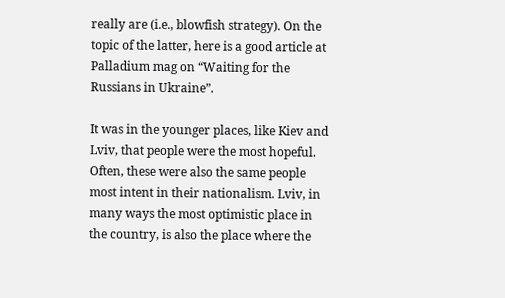really are (i.e., blowfish strategy). On the topic of the latter, here is a good article at Palladium mag on “Waiting for the Russians in Ukraine”.

It was in the younger places, like Kiev and Lviv, that people were the most hopeful. Often, these were also the same people most intent in their nationalism. Lviv, in many ways the most optimistic place in the country, is also the place where the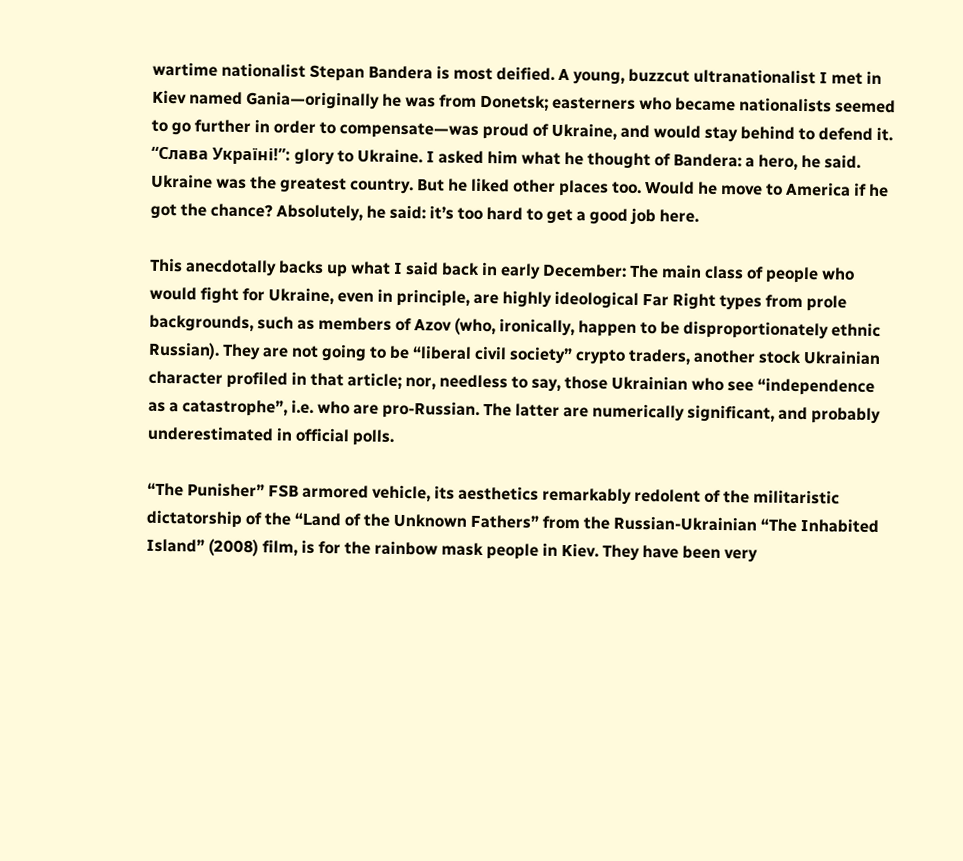wartime nationalist Stepan Bandera is most deified. A young, buzzcut ultranationalist I met in Kiev named Gania—originally he was from Donetsk; easterners who became nationalists seemed to go further in order to compensate—was proud of Ukraine, and would stay behind to defend it. “Слава Україні!”: glory to Ukraine. I asked him what he thought of Bandera: a hero, he said. Ukraine was the greatest country. But he liked other places too. Would he move to America if he got the chance? Absolutely, he said: it’s too hard to get a good job here.

This anecdotally backs up what I said back in early December: The main class of people who would fight for Ukraine, even in principle, are highly ideological Far Right types from prole backgrounds, such as members of Azov (who, ironically, happen to be disproportionately ethnic Russian). They are not going to be “liberal civil society” crypto traders, another stock Ukrainian character profiled in that article; nor, needless to say, those Ukrainian who see “independence as a catastrophe”, i.e. who are pro-Russian. The latter are numerically significant, and probably underestimated in official polls.

“The Punisher” FSB armored vehicle, its aesthetics remarkably redolent of the militaristic dictatorship of the “Land of the Unknown Fathers” from the Russian-Ukrainian “The Inhabited Island” (2008) film, is for the rainbow mask people in Kiev. They have been very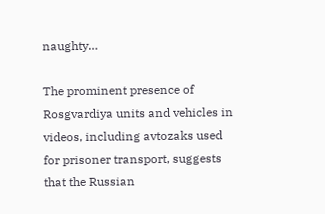naughty…

The prominent presence of Rosgvardiya units and vehicles in videos, including avtozaks used for prisoner transport, suggests that the Russian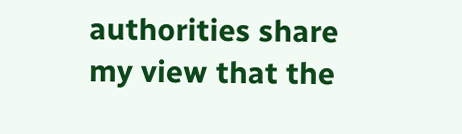authorities share my view that the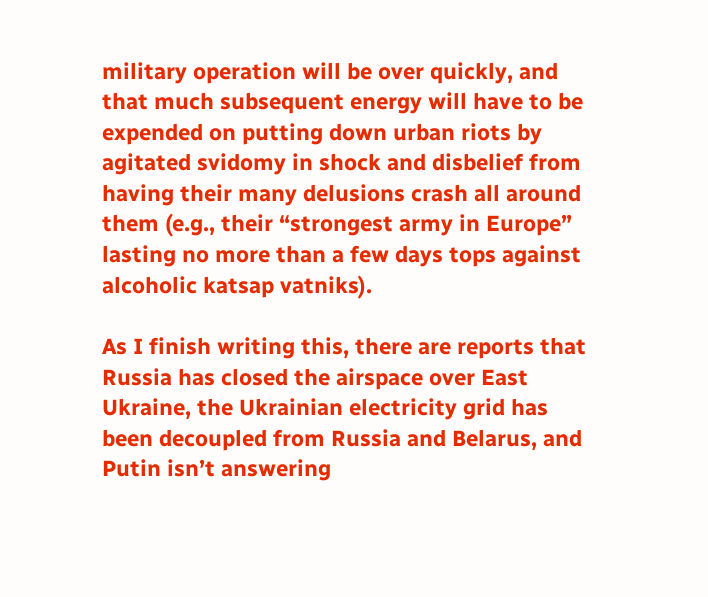military operation will be over quickly, and that much subsequent energy will have to be expended on putting down urban riots by agitated svidomy in shock and disbelief from having their many delusions crash all around them (e.g., their “strongest army in Europe” lasting no more than a few days tops against alcoholic katsap vatniks).

As I finish writing this, there are reports that Russia has closed the airspace over East Ukraine, the Ukrainian electricity grid has been decoupled from Russia and Belarus, and Putin isn’t answering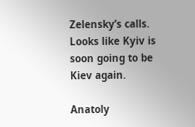Zelensky’s calls. Looks like Kyiv is soon going to be Kiev again.

Anatoly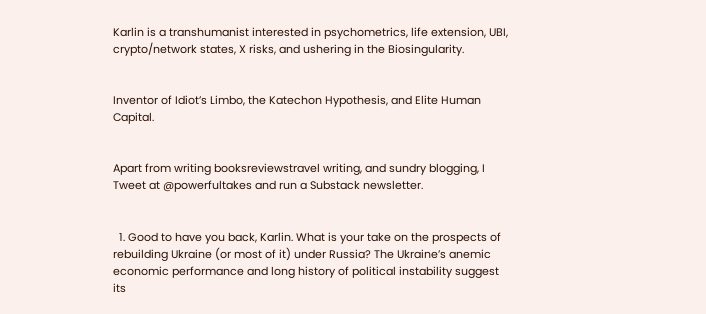Karlin is a transhumanist interested in psychometrics, life extension, UBI, crypto/network states, X risks, and ushering in the Biosingularity.


Inventor of Idiot’s Limbo, the Katechon Hypothesis, and Elite Human Capital.


Apart from writing booksreviewstravel writing, and sundry blogging, I Tweet at @powerfultakes and run a Substack newsletter.


  1. Good to have you back, Karlin. What is your take on the prospects of rebuilding Ukraine (or most of it) under Russia? The Ukraine’s anemic economic performance and long history of political instability suggest its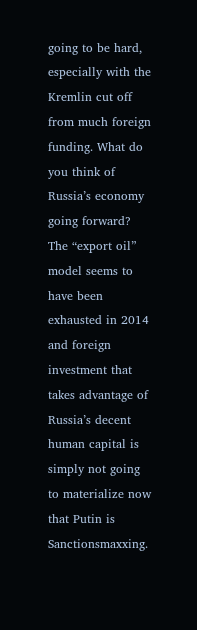going to be hard, especially with the Kremlin cut off from much foreign funding. What do you think of Russia’s economy going forward? The “export oil” model seems to have been exhausted in 2014 and foreign investment that takes advantage of Russia’s decent human capital is simply not going to materialize now that Putin is Sanctionsmaxxing.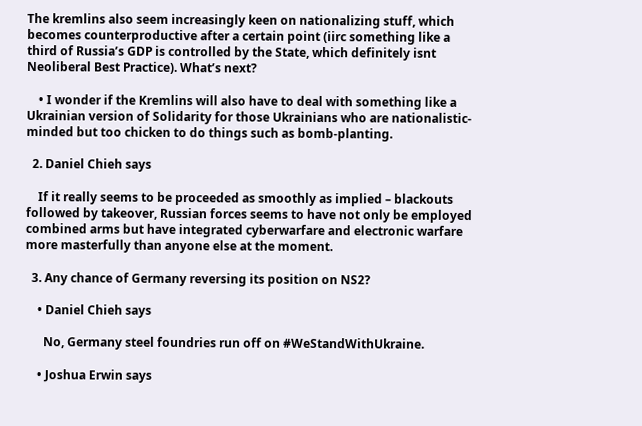The kremlins also seem increasingly keen on nationalizing stuff, which becomes counterproductive after a certain point (iirc something like a third of Russia’s GDP is controlled by the State, which definitely isnt Neoliberal Best Practice). What’s next?

    • I wonder if the Kremlins will also have to deal with something like a Ukrainian version of Solidarity for those Ukrainians who are nationalistic-minded but too chicken to do things such as bomb-planting.

  2. Daniel Chieh says

    If it really seems to be proceeded as smoothly as implied – blackouts followed by takeover, Russian forces seems to have not only be employed combined arms but have integrated cyberwarfare and electronic warfare more masterfully than anyone else at the moment.

  3. Any chance of Germany reversing its position on NS2?

    • Daniel Chieh says

      No, Germany steel foundries run off on #WeStandWithUkraine.

    • Joshua Erwin says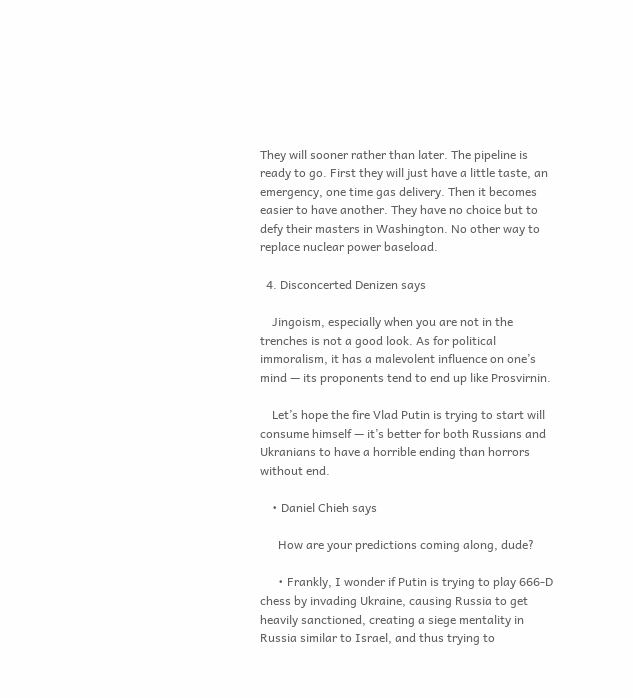They will sooner rather than later. The pipeline is ready to go. First they will just have a little taste, an emergency, one time gas delivery. Then it becomes easier to have another. They have no choice but to defy their masters in Washington. No other way to replace nuclear power baseload.

  4. Disconcerted Denizen says

    Jingoism, especially when you are not in the trenches is not a good look. As for political immoralism, it has a malevolent influence on one’s mind — its proponents tend to end up like Prosvirnin.

    Let’s hope the fire Vlad Putin is trying to start will consume himself — it’s better for both Russians and Ukranians to have a horrible ending than horrors without end.

    • Daniel Chieh says

      How are your predictions coming along, dude?

      • Frankly, I wonder if Putin is trying to play 666-D chess by invading Ukraine, causing Russia to get heavily sanctioned, creating a siege mentality in Russia similar to Israel, and thus trying to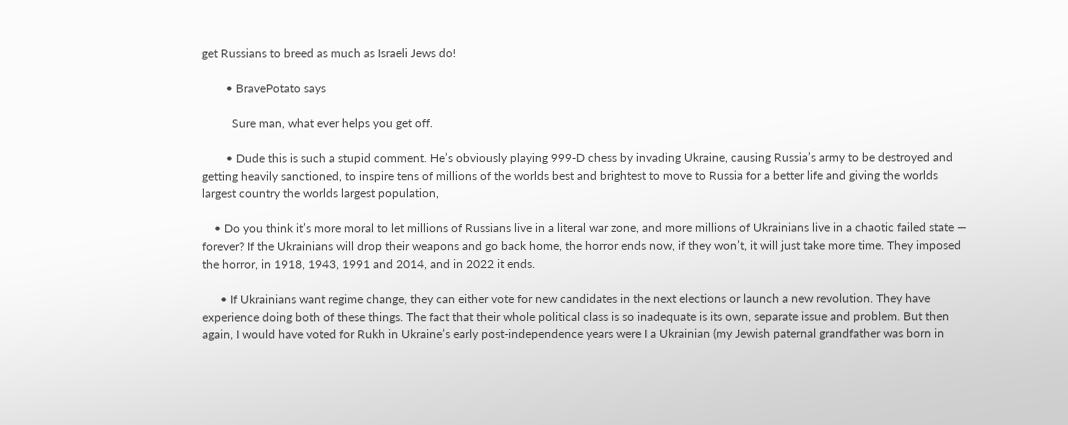get Russians to breed as much as Israeli Jews do!

        • BravePotato says

          Sure man, what ever helps you get off.

        • Dude this is such a stupid comment. He’s obviously playing 999-D chess by invading Ukraine, causing Russia’s army to be destroyed and getting heavily sanctioned, to inspire tens of millions of the worlds best and brightest to move to Russia for a better life and giving the worlds largest country the worlds largest population,

    • Do you think it’s more moral to let millions of Russians live in a literal war zone, and more millions of Ukrainians live in a chaotic failed state — forever? If the Ukrainians will drop their weapons and go back home, the horror ends now, if they won’t, it will just take more time. They imposed the horror, in 1918, 1943, 1991 and 2014, and in 2022 it ends.

      • If Ukrainians want regime change, they can either vote for new candidates in the next elections or launch a new revolution. They have experience doing both of these things. The fact that their whole political class is so inadequate is its own, separate issue and problem. But then again, I would have voted for Rukh in Ukraine’s early post-independence years were I a Ukrainian (my Jewish paternal grandfather was born in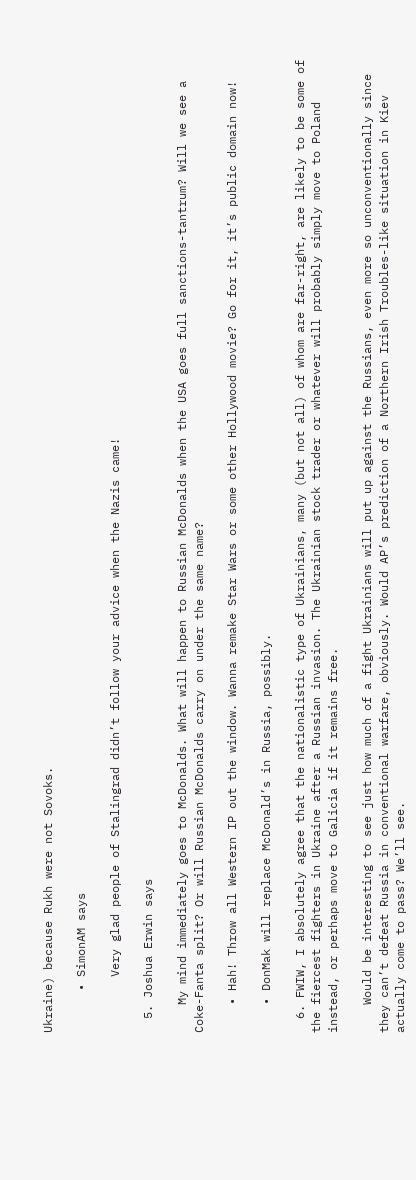Ukraine) because Rukh were not Sovoks.

      • SimonAM says

        Very glad people of Stalingrad didn’t follow your advice when the Nazis came!

  5. Joshua Erwin says

    My mind immediately goes to McDonalds. What will happen to Russian McDonalds when the USA goes full sanctions-tantrum? Will we see a Coke-Fanta split? Or will Russian McDonalds carry on under the same name?

    • Hah! Throw all Western IP out the window. Wanna remake Star Wars or some other Hollywood movie? Go for it, it’s public domain now!

    • DonMak will replace McDonald’s in Russia, possibly.

  6. FWIW, I absolutely agree that the nationalistic type of Ukrainians, many (but not all) of whom are far-right, are likely to be some of the fiercest fighters in Ukraine after a Russian invasion. The Ukrainian stock trader or whatever will probably simply move to Poland instead, or perhaps move to Galicia if it remains free.

    Would be interesting to see just how much of a fight Ukrainians will put up against the Russians, even more so unconventionally since they can’t defeat Russia in conventional warfare, obviously. Would AP’s prediction of a Northern Irish Troubles-like situation in Kiev actually come to pass? We’ll see.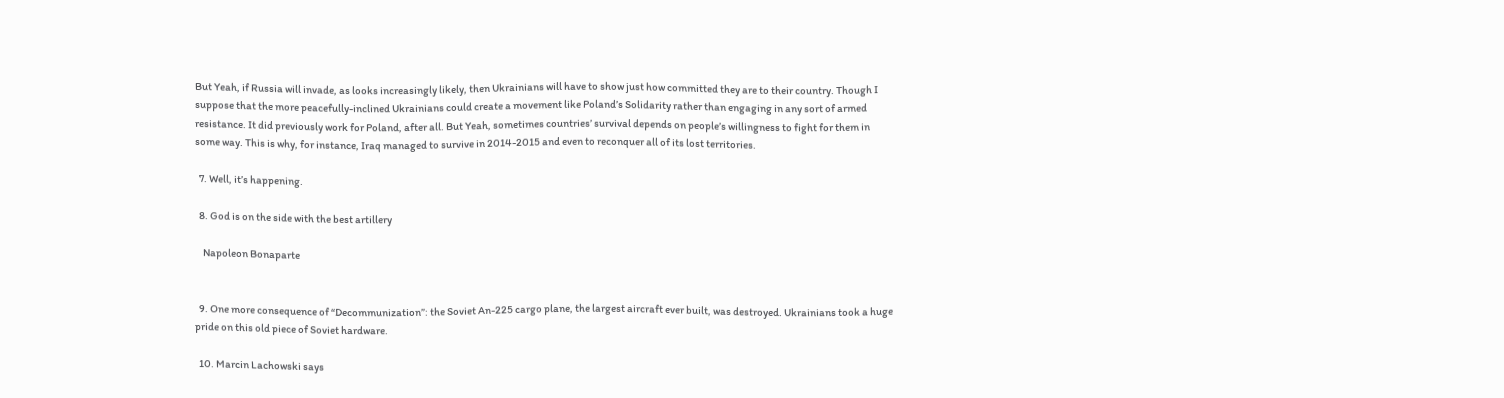But Yeah, if Russia will invade, as looks increasingly likely, then Ukrainians will have to show just how committed they are to their country. Though I suppose that the more peacefully-inclined Ukrainians could create a movement like Poland’s Solidarity rather than engaging in any sort of armed resistance. It did previously work for Poland, after all. But Yeah, sometimes countries’ survival depends on people’s willingness to fight for them in some way. This is why, for instance, Iraq managed to survive in 2014-2015 and even to reconquer all of its lost territories.

  7. Well, it’s happening.

  8. God is on the side with the best artillery

    Napoleon Bonaparte


  9. One more consequence of “Decommunization”: the Soviet An-225 cargo plane, the largest aircraft ever built, was destroyed. Ukrainians took a huge pride on this old piece of Soviet hardware.

  10. Marcin Lachowski says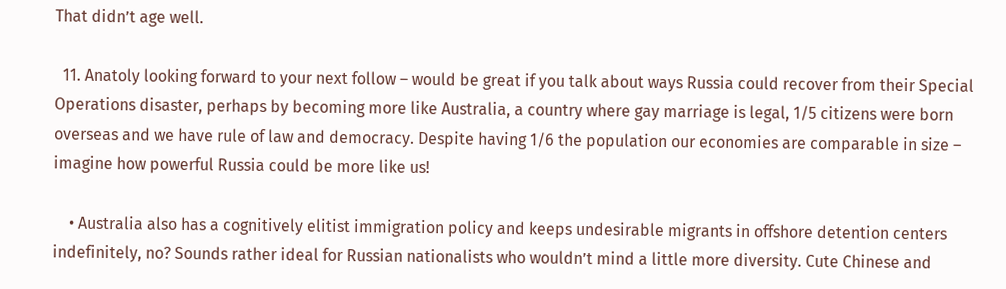That didn’t age well.

  11. Anatoly looking forward to your next follow – would be great if you talk about ways Russia could recover from their Special Operations disaster, perhaps by becoming more like Australia, a country where gay marriage is legal, 1/5 citizens were born overseas and we have rule of law and democracy. Despite having 1/6 the population our economies are comparable in size – imagine how powerful Russia could be more like us!

    • Australia also has a cognitively elitist immigration policy and keeps undesirable migrants in offshore detention centers indefinitely, no? Sounds rather ideal for Russian nationalists who wouldn’t mind a little more diversity. Cute Chinese and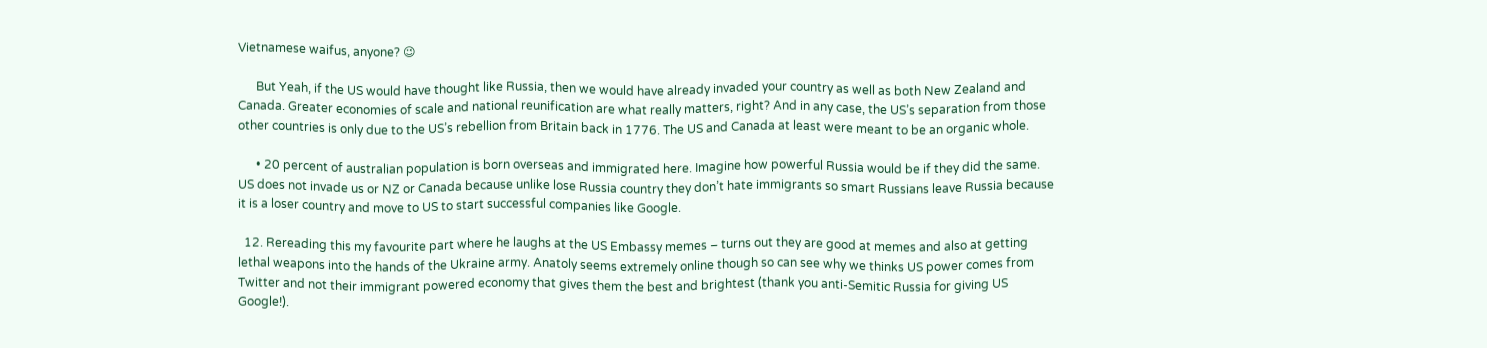Vietnamese waifus, anyone? 😉

      But Yeah, if the US would have thought like Russia, then we would have already invaded your country as well as both New Zealand and Canada. Greater economies of scale and national reunification are what really matters, right? And in any case, the US’s separation from those other countries is only due to the US’s rebellion from Britain back in 1776. The US and Canada at least were meant to be an organic whole.

      • 20 percent of australian population is born overseas and immigrated here. Imagine how powerful Russia would be if they did the same. US does not invade us or NZ or Canada because unlike lose Russia country they don’t hate immigrants so smart Russians leave Russia because it is a loser country and move to US to start successful companies like Google.

  12. Rereading this my favourite part where he laughs at the US Embassy memes – turns out they are good at memes and also at getting lethal weapons into the hands of the Ukraine army. Anatoly seems extremely online though so can see why we thinks US power comes from Twitter and not their immigrant powered economy that gives them the best and brightest (thank you anti-Semitic Russia for giving US Google!).